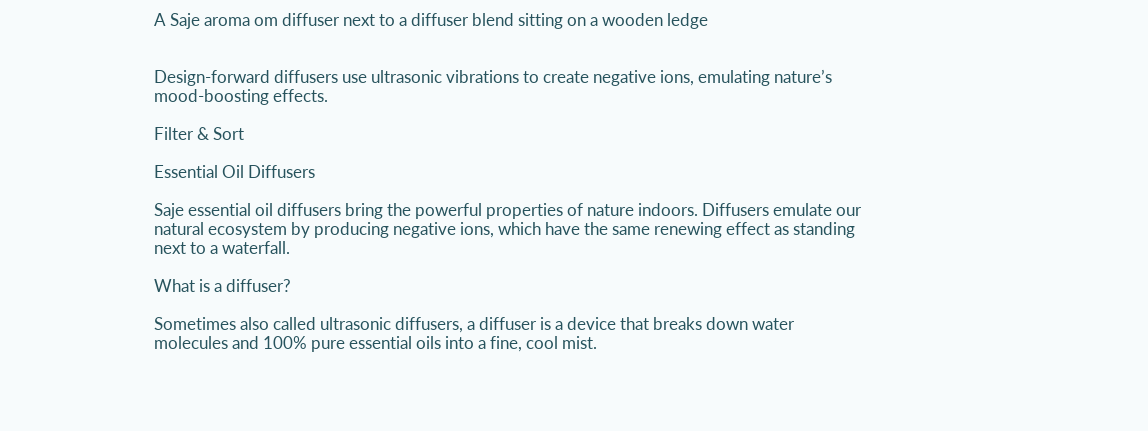A Saje aroma om diffuser next to a diffuser blend sitting on a wooden ledge


Design-forward diffusers use ultrasonic vibrations to create negative ions, emulating nature’s mood-boosting effects.

Filter & Sort

Essential Oil Diffusers

Saje essential oil diffusers bring the powerful properties of nature indoors. Diffusers emulate our natural ecosystem by producing negative ions, which have the same renewing effect as standing next to a waterfall.

What is a diffuser?

Sometimes also called ultrasonic diffusers, a diffuser is a device that breaks down water molecules and 100% pure essential oils into a fine, cool mist.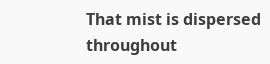That mist is dispersed throughout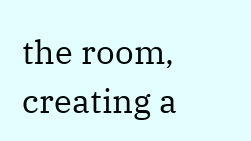the room, creating a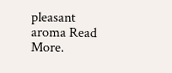pleasant aroma Read More.